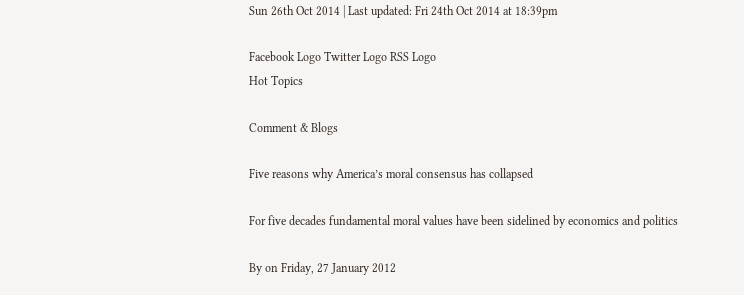Sun 26th Oct 2014 | Last updated: Fri 24th Oct 2014 at 18:39pm

Facebook Logo Twitter Logo RSS Logo
Hot Topics

Comment & Blogs

Five reasons why America’s moral consensus has collapsed

For five decades fundamental moral values have been sidelined by economics and politics

By on Friday, 27 January 2012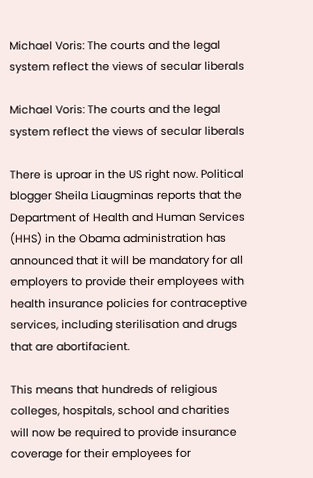Michael Voris: The courts and the legal system reflect the views of secular liberals

Michael Voris: The courts and the legal system reflect the views of secular liberals

There is uproar in the US right now. Political blogger Sheila Liaugminas reports that the Department of Health and Human Services (HHS) in the Obama administration has announced that it will be mandatory for all employers to provide their employees with health insurance policies for contraceptive services, including sterilisation and drugs that are abortifacient.

This means that hundreds of religious colleges, hospitals, school and charities will now be required to provide insurance coverage for their employees for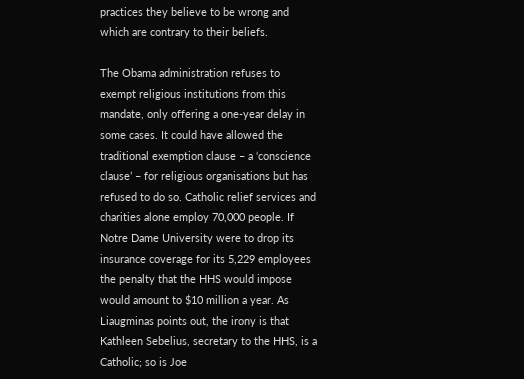practices they believe to be wrong and which are contrary to their beliefs.

The Obama administration refuses to exempt religious institutions from this mandate, only offering a one-year delay in some cases. It could have allowed the traditional exemption clause – a ‘conscience clause’ – for religious organisations but has refused to do so. Catholic relief services and charities alone employ 70,000 people. If Notre Dame University were to drop its insurance coverage for its 5,229 employees the penalty that the HHS would impose would amount to $10 million a year. As Liaugminas points out, the irony is that Kathleen Sebelius, secretary to the HHS, is a Catholic; so is Joe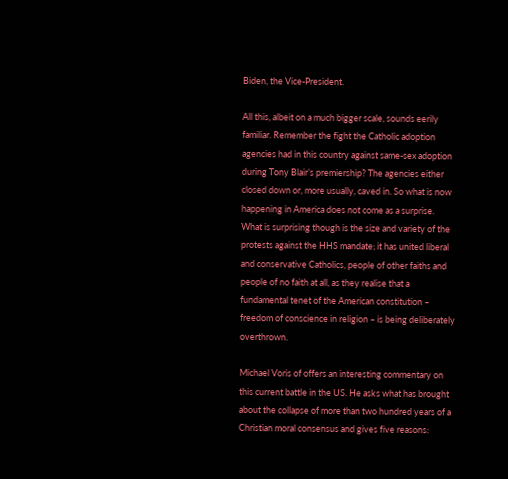Biden, the Vice-President.

All this, albeit on a much bigger scale, sounds eerily familiar. Remember the fight the Catholic adoption agencies had in this country against same-sex adoption during Tony Blair’s premiership? The agencies either closed down or, more usually, caved in. So what is now happening in America does not come as a surprise. What is surprising though is the size and variety of the protests against the HHS mandate; it has united liberal and conservative Catholics, people of other faiths and people of no faith at all, as they realise that a fundamental tenet of the American constitution – freedom of conscience in religion – is being deliberately overthrown.

Michael Voris of offers an interesting commentary on this current battle in the US. He asks what has brought about the collapse of more than two hundred years of a Christian moral consensus and gives five reasons: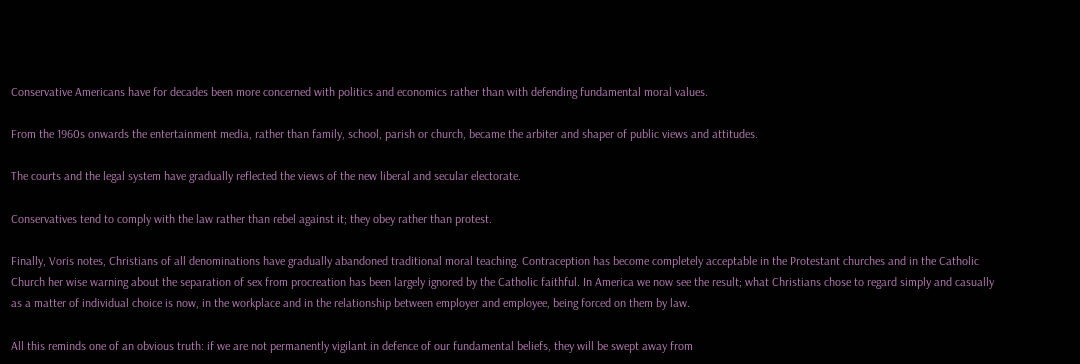Conservative Americans have for decades been more concerned with politics and economics rather than with defending fundamental moral values.

From the 1960s onwards the entertainment media, rather than family, school, parish or church, became the arbiter and shaper of public views and attitudes.

The courts and the legal system have gradually reflected the views of the new liberal and secular electorate.

Conservatives tend to comply with the law rather than rebel against it; they obey rather than protest.

Finally, Voris notes, Christians of all denominations have gradually abandoned traditional moral teaching. Contraception has become completely acceptable in the Protestant churches and in the Catholic Church her wise warning about the separation of sex from procreation has been largely ignored by the Catholic faithful. In America we now see the result; what Christians chose to regard simply and casually as a matter of individual choice is now, in the workplace and in the relationship between employer and employee, being forced on them by law.

All this reminds one of an obvious truth: if we are not permanently vigilant in defence of our fundamental beliefs, they will be swept away from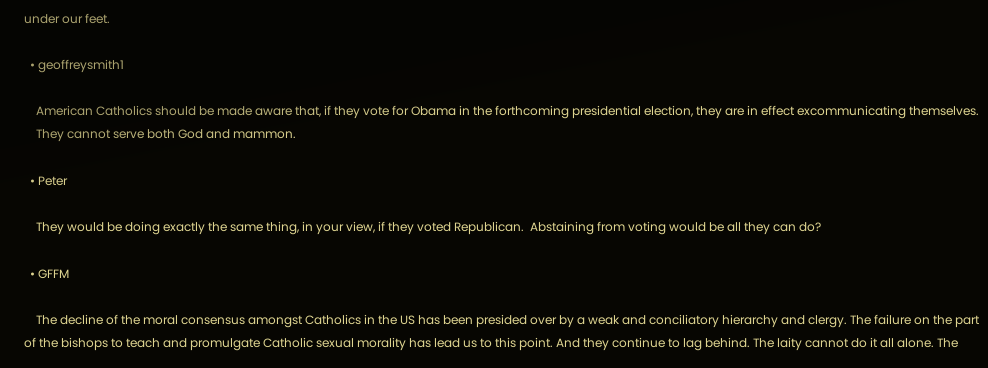under our feet.

  • geoffreysmith1

    American Catholics should be made aware that, if they vote for Obama in the forthcoming presidential election, they are in effect excommunicating themselves.
    They cannot serve both God and mammon.

  • Peter

    They would be doing exactly the same thing, in your view, if they voted Republican.  Abstaining from voting would be all they can do?

  • GFFM

    The decline of the moral consensus amongst Catholics in the US has been presided over by a weak and conciliatory hierarchy and clergy. The failure on the part of the bishops to teach and promulgate Catholic sexual morality has lead us to this point. And they continue to lag behind. The laity cannot do it all alone. The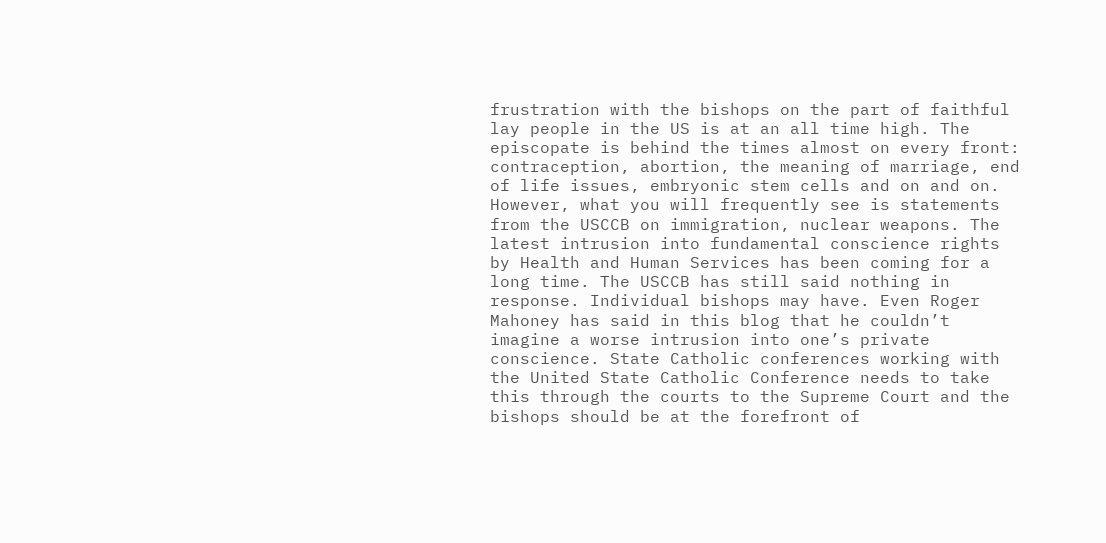frustration with the bishops on the part of faithful lay people in the US is at an all time high. The episcopate is behind the times almost on every front: contraception, abortion, the meaning of marriage, end of life issues, embryonic stem cells and on and on. However, what you will frequently see is statements from the USCCB on immigration, nuclear weapons. The latest intrusion into fundamental conscience rights by Health and Human Services has been coming for a long time. The USCCB has still said nothing in response. Individual bishops may have. Even Roger Mahoney has said in this blog that he couldn’t imagine a worse intrusion into one’s private conscience. State Catholic conferences working with the United State Catholic Conference needs to take this through the courts to the Supreme Court and the bishops should be at the forefront of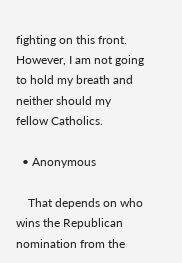fighting on this front. However, I am not going to hold my breath and neither should my fellow Catholics.

  • Anonymous

    That depends on who wins the Republican nomination from the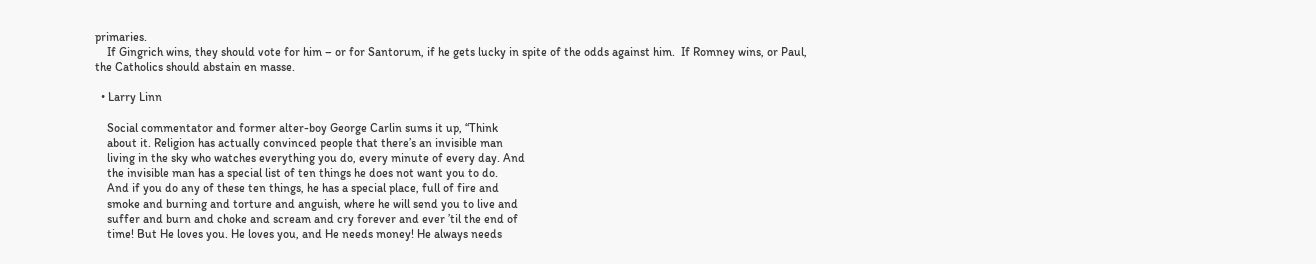primaries.
    If Gingrich wins, they should vote for him – or for Santorum, if he gets lucky in spite of the odds against him.  If Romney wins, or Paul, the Catholics should abstain en masse.

  • Larry Linn

    Social commentator and former alter-boy George Carlin sums it up, “Think
    about it. Religion has actually convinced people that there’s an invisible man
    living in the sky who watches everything you do, every minute of every day. And
    the invisible man has a special list of ten things he does not want you to do.
    And if you do any of these ten things, he has a special place, full of fire and
    smoke and burning and torture and anguish, where he will send you to live and
    suffer and burn and choke and scream and cry forever and ever ’til the end of
    time! But He loves you. He loves you, and He needs money! He always needs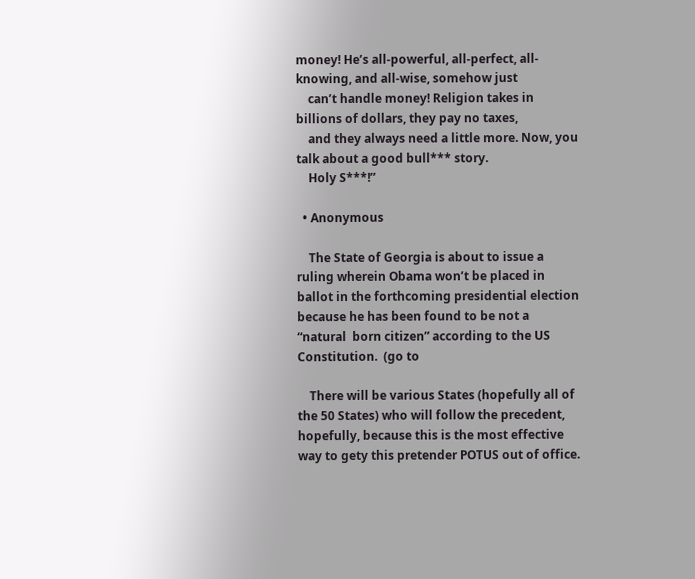money! He’s all-powerful, all-perfect, all-knowing, and all-wise, somehow just
    can’t handle money! Religion takes in billions of dollars, they pay no taxes,
    and they always need a little more. Now, you talk about a good bull*** story.
    Holy S***!”

  • Anonymous

    The State of Georgia is about to issue a ruling wherein Obama won’t be placed in ballot in the forthcoming presidential election because he has been found to be not a “natural  born citizen” according to the US Constitution.  (go to

    There will be various States (hopefully all of the 50 States) who will follow the precedent, hopefully, because this is the most effective way to gety this pretender POTUS out of office.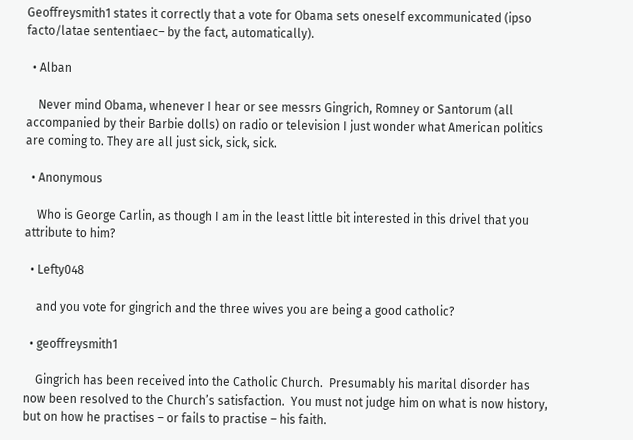Geoffreysmith1 states it correctly that a vote for Obama sets oneself excommunicated (ipso facto/latae sententiaec– by the fact, automatically).

  • Alban

    Never mind Obama, whenever I hear or see messrs Gingrich, Romney or Santorum (all accompanied by their Barbie dolls) on radio or television I just wonder what American politics are coming to. They are all just sick, sick, sick.

  • Anonymous

    Who is George Carlin, as though I am in the least little bit interested in this drivel that you attribute to him?

  • Lefty048

    and you vote for gingrich and the three wives you are being a good catholic?

  • geoffreysmith1

    Gingrich has been received into the Catholic Church.  Presumably his marital disorder has now been resolved to the Church’s satisfaction.  You must not judge him on what is now history, but on how he practises – or fails to practise – his faith.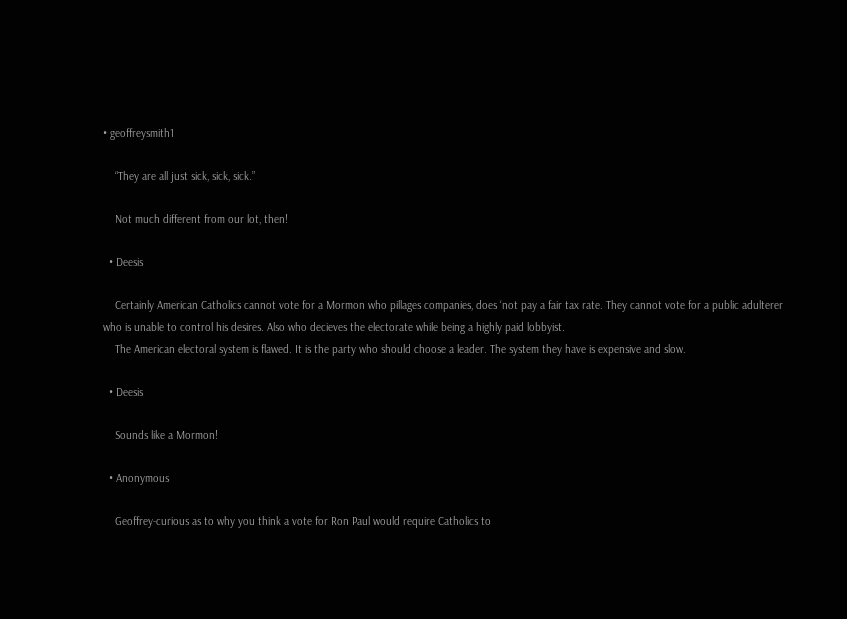• geoffreysmith1

    “They are all just sick, sick, sick.”

    Not much different from our lot, then!

  • Deesis

    Certainly American Catholics cannot vote for a Mormon who pillages companies, does ‘not pay a fair tax rate. They cannot vote for a public adulterer who is unable to control his desires. Also who decieves the electorate while being a highly paid lobbyist.
    The American electoral system is flawed. It is the party who should choose a leader. The system they have is expensive and slow.

  • Deesis

    Sounds like a Mormon!

  • Anonymous

    Geoffrey-curious as to why you think a vote for Ron Paul would require Catholics to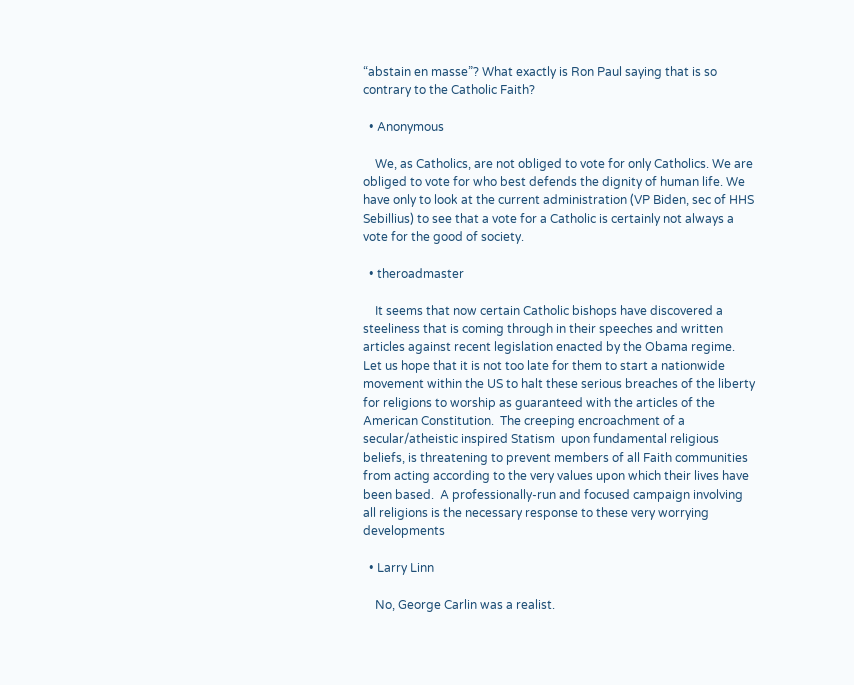“abstain en masse”? What exactly is Ron Paul saying that is so contrary to the Catholic Faith?

  • Anonymous

    We, as Catholics, are not obliged to vote for only Catholics. We are obliged to vote for who best defends the dignity of human life. We have only to look at the current administration (VP Biden, sec of HHS Sebillius) to see that a vote for a Catholic is certainly not always a vote for the good of society.

  • theroadmaster

    It seems that now certain Catholic bishops have discovered a steeliness that is coming through in their speeches and written articles against recent legislation enacted by the Obama regime.  Let us hope that it is not too late for them to start a nationwide movement within the US to halt these serious breaches of the liberty for religions to worship as guaranteed with the articles of the American Constitution.  The creeping encroachment of a secular/atheistic inspired Statism  upon fundamental religious beliefs, is threatening to prevent members of all Faith communities from acting according to the very values upon which their lives have been based.  A professionally-run and focused campaign involving all religions is the necessary response to these very worrying developments

  • Larry Linn

    No, George Carlin was a realist.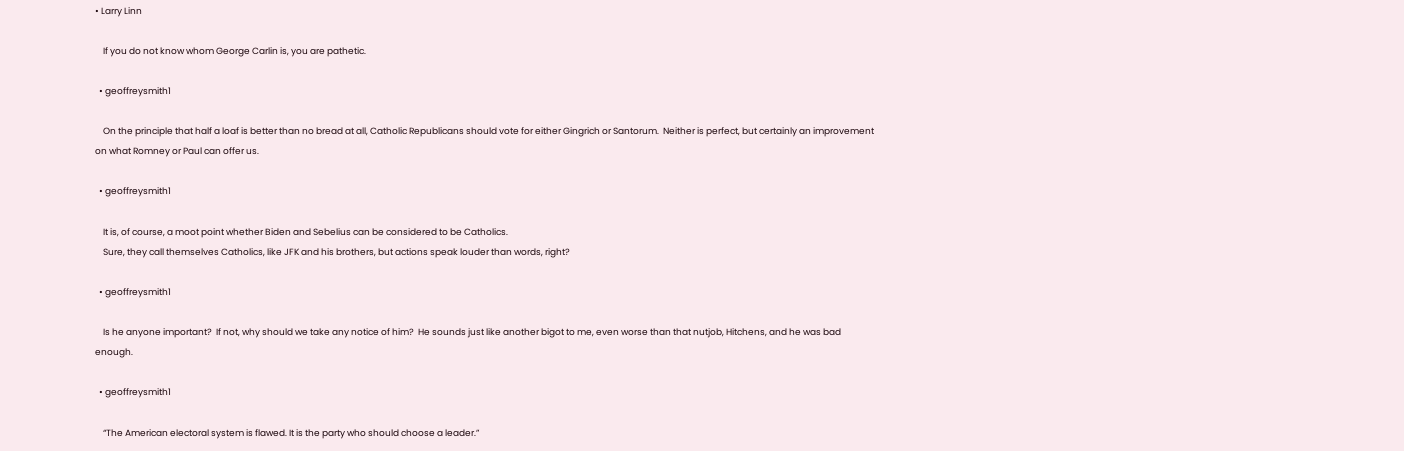• Larry Linn

    If you do not know whom George Carlin is, you are pathetic.

  • geoffreysmith1

    On the principle that half a loaf is better than no bread at all, Catholic Republicans should vote for either Gingrich or Santorum.  Neither is perfect, but certainly an improvement on what Romney or Paul can offer us.

  • geoffreysmith1

    It is, of course, a moot point whether Biden and Sebelius can be considered to be Catholics.
    Sure, they call themselves Catholics, like JFK and his brothers, but actions speak louder than words, right?

  • geoffreysmith1

    Is he anyone important?  If not, why should we take any notice of him?  He sounds just like another bigot to me, even worse than that nutjob, Hitchens, and he was bad enough.

  • geoffreysmith1

    “The American electoral system is flawed. It is the party who should choose a leader.”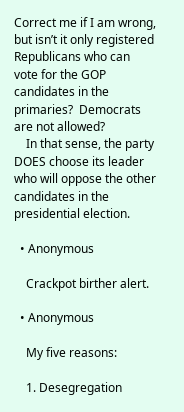Correct me if I am wrong, but isn’t it only registered Republicans who can vote for the GOP candidates in the primaries?  Democrats are not allowed?
    In that sense, the party DOES choose its leader who will oppose the other candidates in the presidential election.

  • Anonymous

    Crackpot birther alert.

  • Anonymous

    My five reasons:

    1. Desegregation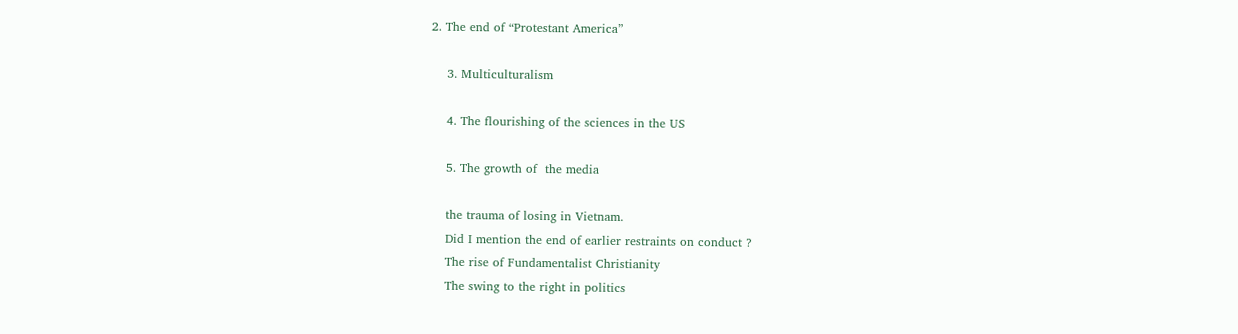2. The end of “Protestant America”

    3. Multiculturalism

    4. The flourishing of the sciences in the US

    5. The growth of  the media

    the trauma of losing in Vietnam.
    Did I mention the end of earlier restraints on conduct ?
    The rise of Fundamentalist Christianity
    The swing to the right in politics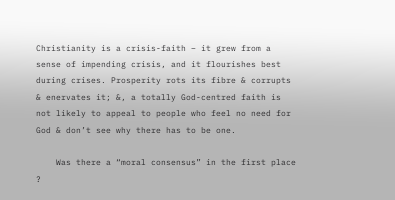Christianity is a crisis-faith – it grew from a sense of impending crisis, and it flourishes best during crises. Prosperity rots its fibre & corrupts & enervates it; &, a totally God-centred faith is not likely to appeal to people who feel no need for God & don’t see why there has to be one.

    Was there a “moral consensus” in the first place ?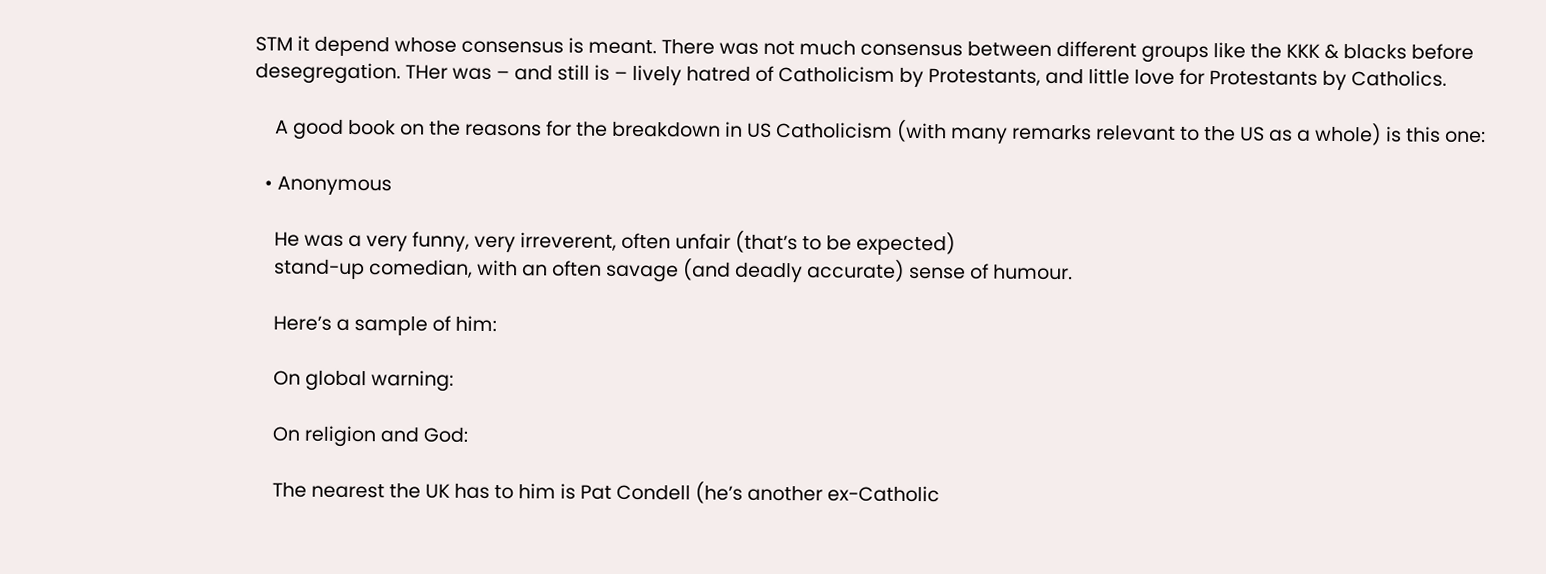STM it depend whose consensus is meant. There was not much consensus between different groups like the KKK & blacks before desegregation. THer was – and still is – lively hatred of Catholicism by Protestants, and little love for Protestants by Catholics.

    A good book on the reasons for the breakdown in US Catholicism (with many remarks relevant to the US as a whole) is this one:

  • Anonymous

    He was a very funny, very irreverent, often unfair (that’s to be expected)
    stand-up comedian, with an often savage (and deadly accurate) sense of humour.

    Here’s a sample of him:

    On global warning:

    On religion and God:

    The nearest the UK has to him is Pat Condell (he’s another ex-Catholic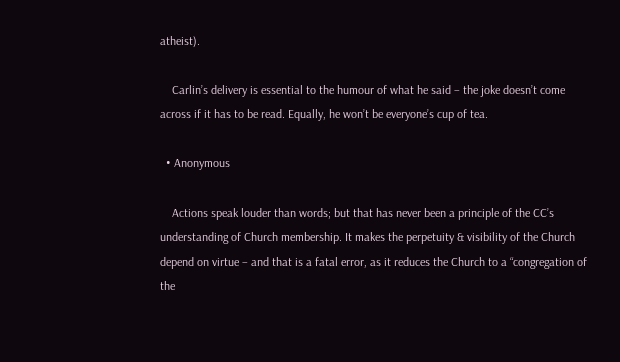atheist).

    Carlin’s delivery is essential to the humour of what he said – the joke doesn’t come across if it has to be read. Equally, he won’t be everyone’s cup of tea.

  • Anonymous

    Actions speak louder than words; but that has never been a principle of the CC’s understanding of Church membership. It makes the perpetuity & visibility of the Church depend on virtue – and that is a fatal error, as it reduces the Church to a “congregation of the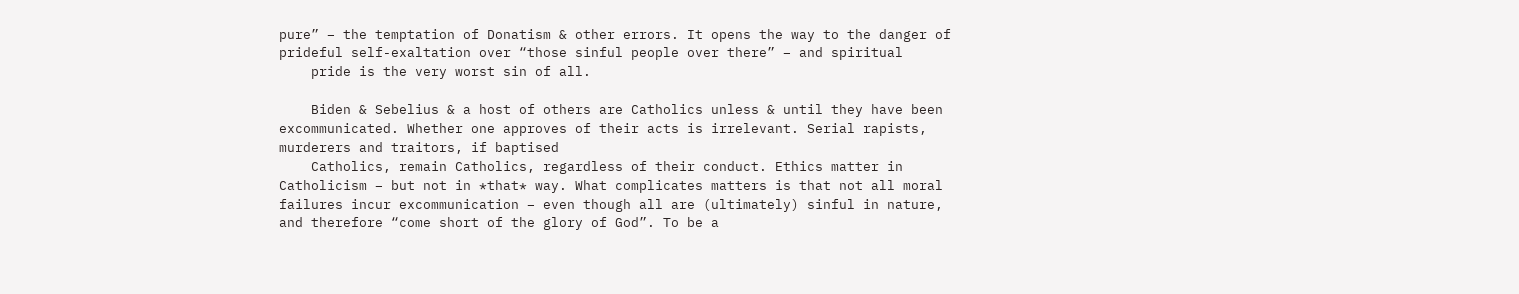pure” – the temptation of Donatism & other errors. It opens the way to the danger of prideful self-exaltation over “those sinful people over there” – and spiritual
    pride is the very worst sin of all.

    Biden & Sebelius & a host of others are Catholics unless & until they have been excommunicated. Whether one approves of their acts is irrelevant. Serial rapists, murderers and traitors, if baptised
    Catholics, remain Catholics, regardless of their conduct. Ethics matter in Catholicism – but not in *that* way. What complicates matters is that not all moral failures incur excommunication – even though all are (ultimately) sinful in nature, and therefore “come short of the glory of God”. To be a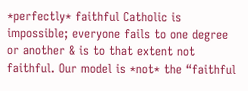*perfectly* faithful Catholic is impossible; everyone fails to one degree or another & is to that extent not faithful. Our model is *not* the “faithful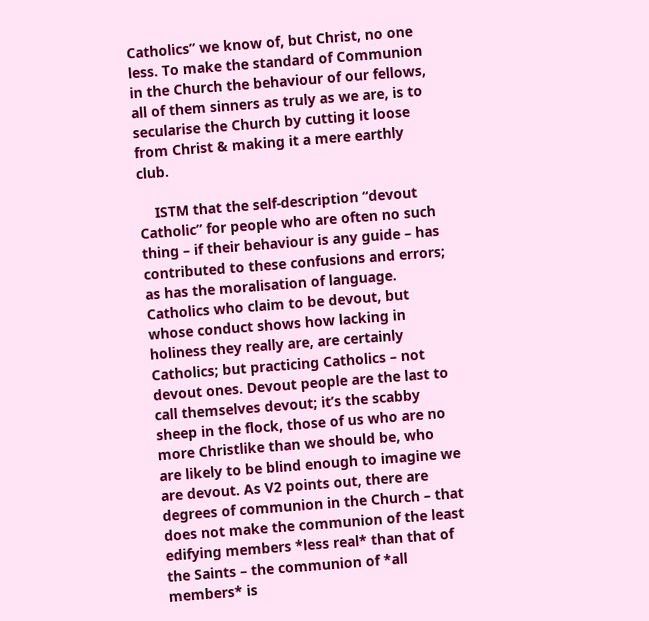Catholics” we know of, but Christ, no one less. To make the standard of Communion in the Church the behaviour of our fellows, all of them sinners as truly as we are, is to secularise the Church by cutting it loose from Christ & making it a mere earthly club.

    ISTM that the self-description “devout Catholic” for people who are often no such thing – if their behaviour is any guide – has contributed to these confusions and errors; as has the moralisation of language. Catholics who claim to be devout, but whose conduct shows how lacking in holiness they really are, are certainly Catholics; but practicing Catholics – not devout ones. Devout people are the last to call themselves devout; it’s the scabby sheep in the flock, those of us who are no more Christlike than we should be, who are likely to be blind enough to imagine we are devout. As V2 points out, there are degrees of communion in the Church – that does not make the communion of the least edifying members *less real* than that of the Saints – the communion of *all members* is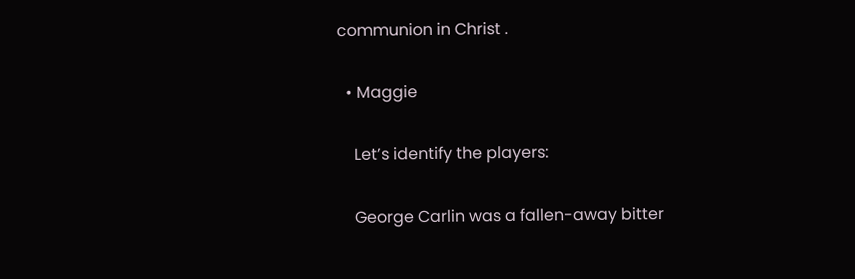communion in Christ .

  • Maggie

    Let’s identify the players:

    George Carlin was a fallen-away bitter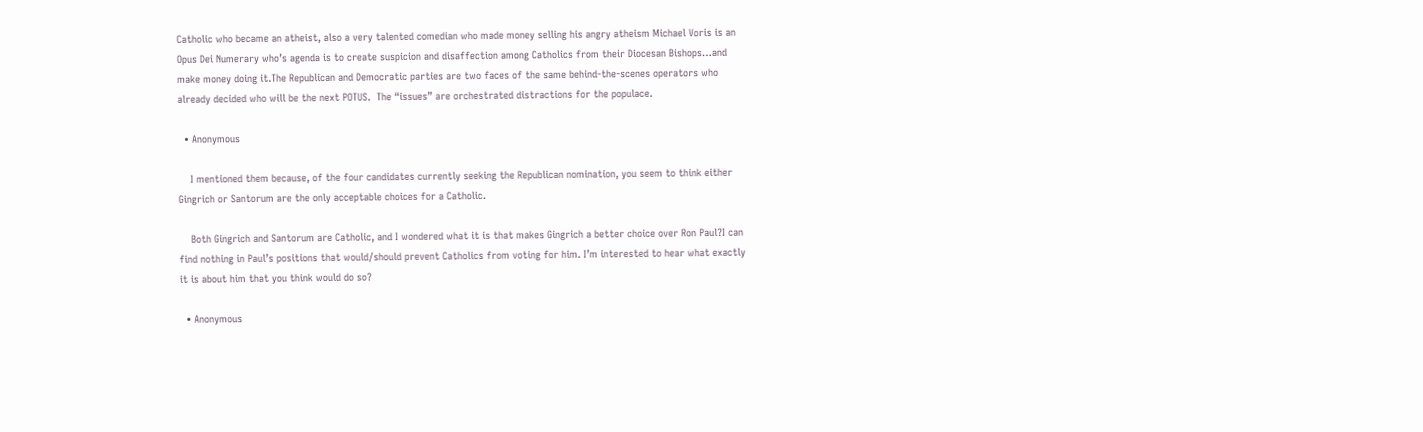Catholic who became an atheist, also a very talented comedian who made money selling his angry atheism Michael Voris is an Opus Dei Numerary who’s agenda is to create suspicion and disaffection among Catholics from their Diocesan Bishops…and make money doing it.The Republican and Democratic parties are two faces of the same behind-the-scenes operators who already decided who will be the next POTUS.  The “issues” are orchestrated distractions for the populace.

  • Anonymous

    I mentioned them because, of the four candidates currently seeking the Republican nomination, you seem to think either Gingrich or Santorum are the only acceptable choices for a Catholic.

    Both Gingrich and Santorum are Catholic, and I wondered what it is that makes Gingrich a better choice over Ron Paul?I can find nothing in Paul’s positions that would/should prevent Catholics from voting for him. I’m interested to hear what exactly it is about him that you think would do so?

  • Anonymous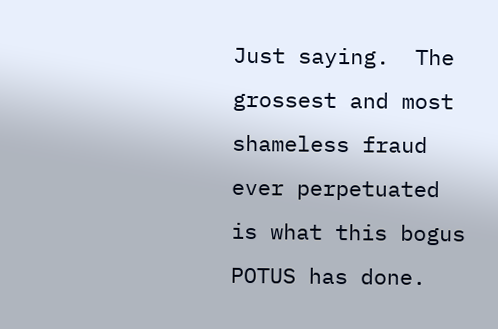Just saying.  The grossest and most shameless fraud ever perpetuated is what this bogus POTUS has done.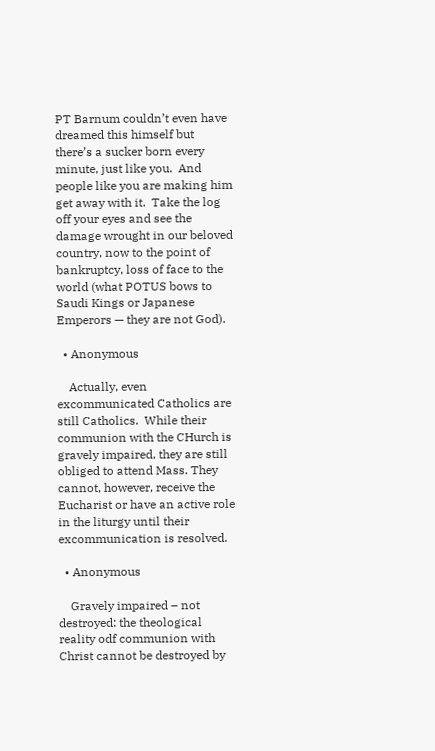PT Barnum couldn’t even have dreamed this himself but there’s a sucker born every minute, just like you.  And people like you are making him get away with it.  Take the log off your eyes and see the damage wrought in our beloved country, now to the point of bankruptcy, loss of face to the world (what POTUS bows to Saudi Kings or Japanese Emperors — they are not God).

  • Anonymous

    Actually, even excommunicated Catholics are still Catholics.  While their communion with the CHurch is gravely impaired, they are still obliged to attend Mass. They cannot, however, receive the Eucharist or have an active role in the liturgy until their excommunication is resolved.

  • Anonymous

    Gravely impaired – not destroyed: the theological reality odf communion with Christ cannot be destroyed by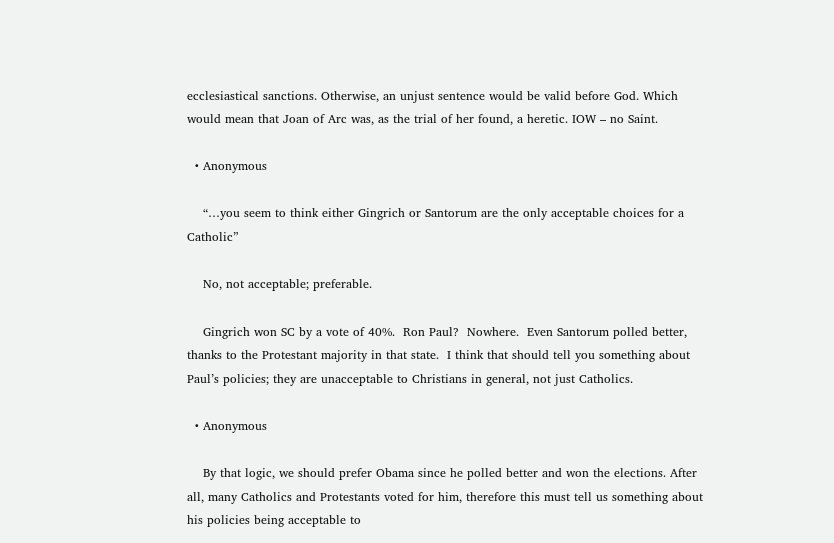ecclesiastical sanctions. Otherwise, an unjust sentence would be valid before God. Which would mean that Joan of Arc was, as the trial of her found, a heretic. IOW – no Saint.

  • Anonymous

    “…you seem to think either Gingrich or Santorum are the only acceptable choices for a Catholic”

    No, not acceptable; preferable.

    Gingrich won SC by a vote of 40%.  Ron Paul?  Nowhere.  Even Santorum polled better, thanks to the Protestant majority in that state.  I think that should tell you something about Paul’s policies; they are unacceptable to Christians in general, not just Catholics.

  • Anonymous

    By that logic, we should prefer Obama since he polled better and won the elections. After all, many Catholics and Protestants voted for him, therefore this must tell us something about his policies being acceptable to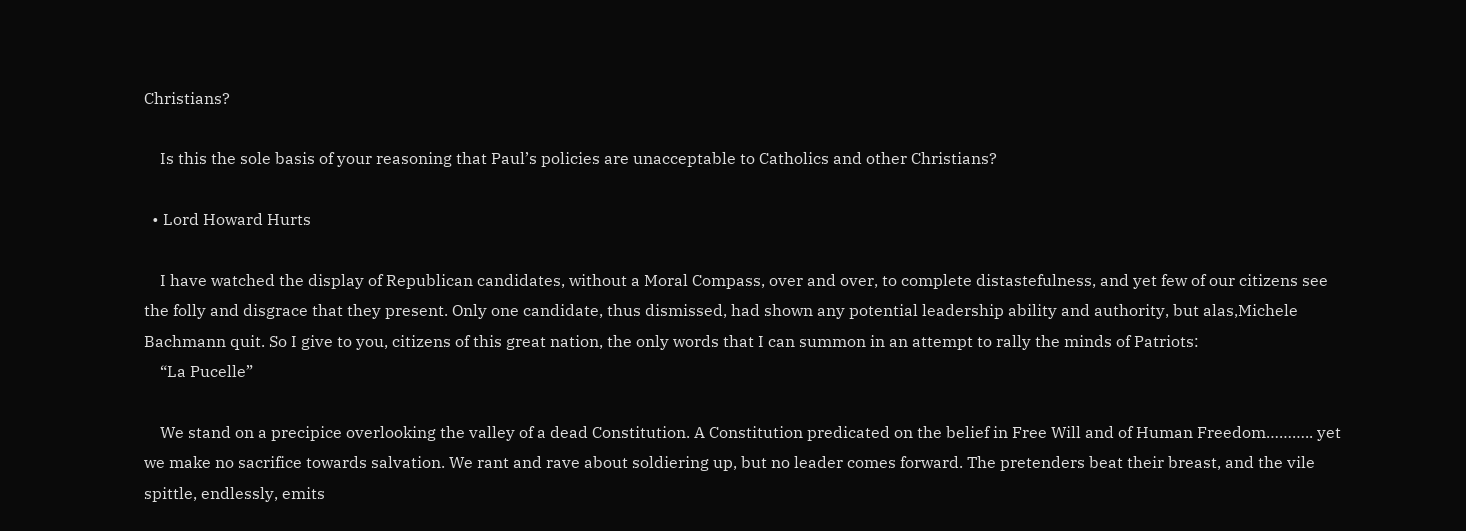Christians?

    Is this the sole basis of your reasoning that Paul’s policies are unacceptable to Catholics and other Christians?

  • Lord Howard Hurts

    I have watched the display of Republican candidates, without a Moral Compass, over and over, to complete distastefulness, and yet few of our citizens see the folly and disgrace that they present. Only one candidate, thus dismissed, had shown any potential leadership ability and authority, but alas,Michele Bachmann quit. So I give to you, citizens of this great nation, the only words that I can summon in an attempt to rally the minds of Patriots:
    “La Pucelle”

    We stand on a precipice overlooking the valley of a dead Constitution. A Constitution predicated on the belief in Free Will and of Human Freedom……….. yet we make no sacrifice towards salvation. We rant and rave about soldiering up, but no leader comes forward. The pretenders beat their breast, and the vile spittle, endlessly, emits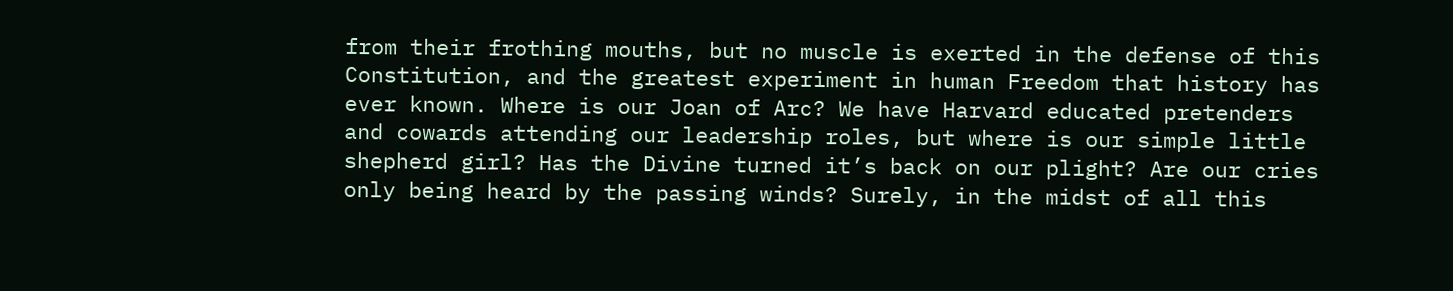from their frothing mouths, but no muscle is exerted in the defense of this Constitution, and the greatest experiment in human Freedom that history has ever known. Where is our Joan of Arc? We have Harvard educated pretenders and cowards attending our leadership roles, but where is our simple little shepherd girl? Has the Divine turned it’s back on our plight? Are our cries only being heard by the passing winds? Surely, in the midst of all this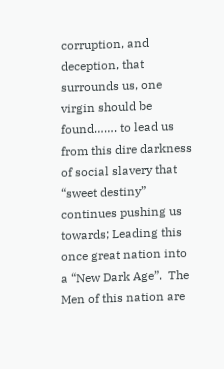corruption, and deception, that surrounds us, one virgin should be found……. to lead us from this dire darkness of social slavery that “sweet destiny” continues pushing us towards; Leading this once great nation into a “New Dark Age”.  The Men of this nation are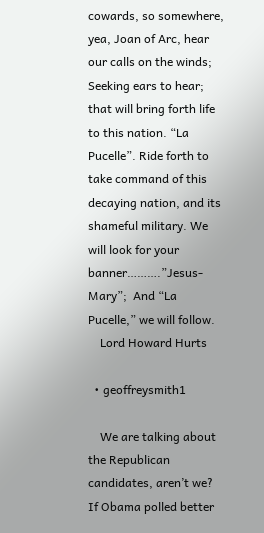cowards, so somewhere, yea, Joan of Arc, hear our calls on the winds; Seeking ears to hear; that will bring forth life to this nation. “La Pucelle”. Ride forth to take command of this decaying nation, and its shameful military. We will look for your banner……….”Jesus-Mary”;  And “La Pucelle,” we will follow.
    Lord Howard Hurts

  • geoffreysmith1

    We are talking about the Republican candidates, aren’t we?  If Obama polled better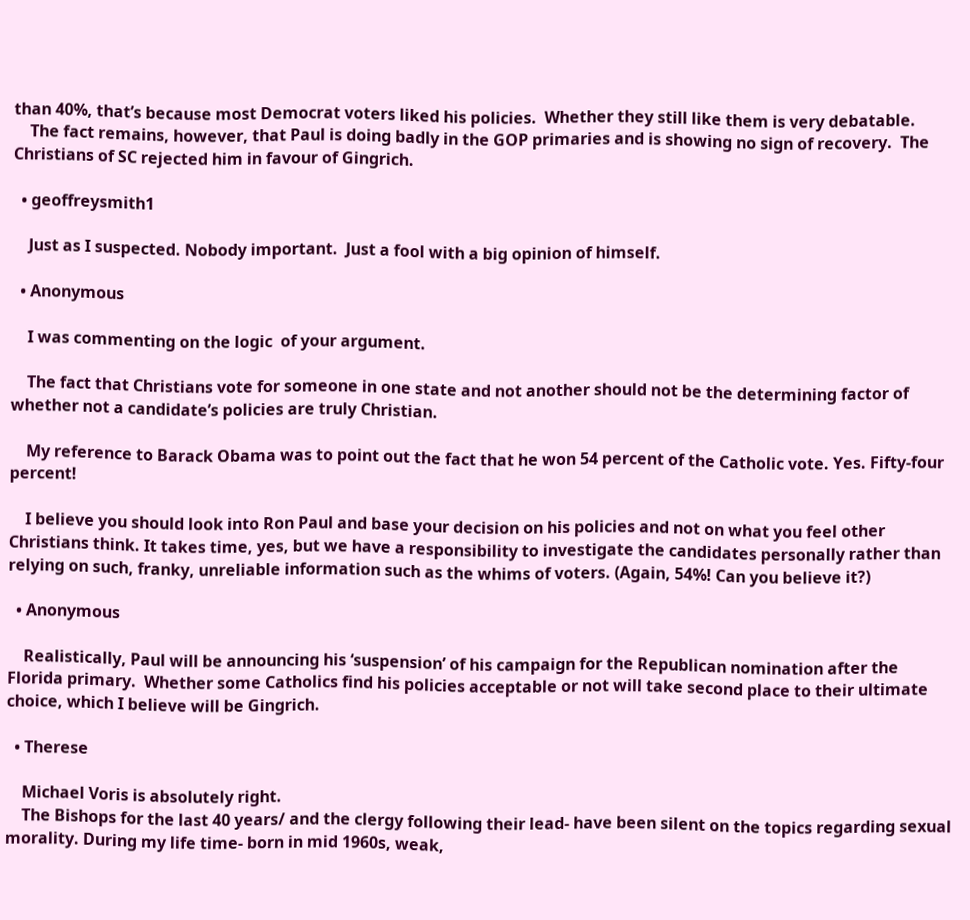than 40%, that’s because most Democrat voters liked his policies.  Whether they still like them is very debatable.
    The fact remains, however, that Paul is doing badly in the GOP primaries and is showing no sign of recovery.  The Christians of SC rejected him in favour of Gingrich.

  • geoffreysmith1

    Just as I suspected. Nobody important.  Just a fool with a big opinion of himself.

  • Anonymous

    I was commenting on the logic  of your argument.

    The fact that Christians vote for someone in one state and not another should not be the determining factor of whether not a candidate’s policies are truly Christian.

    My reference to Barack Obama was to point out the fact that he won 54 percent of the Catholic vote. Yes. Fifty-four percent!

    I believe you should look into Ron Paul and base your decision on his policies and not on what you feel other Christians think. It takes time, yes, but we have a responsibility to investigate the candidates personally rather than relying on such, franky, unreliable information such as the whims of voters. (Again, 54%! Can you believe it?)

  • Anonymous

    Realistically, Paul will be announcing his ‘suspension’ of his campaign for the Republican nomination after the Florida primary.  Whether some Catholics find his policies acceptable or not will take second place to their ultimate choice, which I believe will be Gingrich.

  • Therese

    Michael Voris is absolutely right.
    The Bishops for the last 40 years/ and the clergy following their lead- have been silent on the topics regarding sexual morality. During my life time- born in mid 1960s, weak,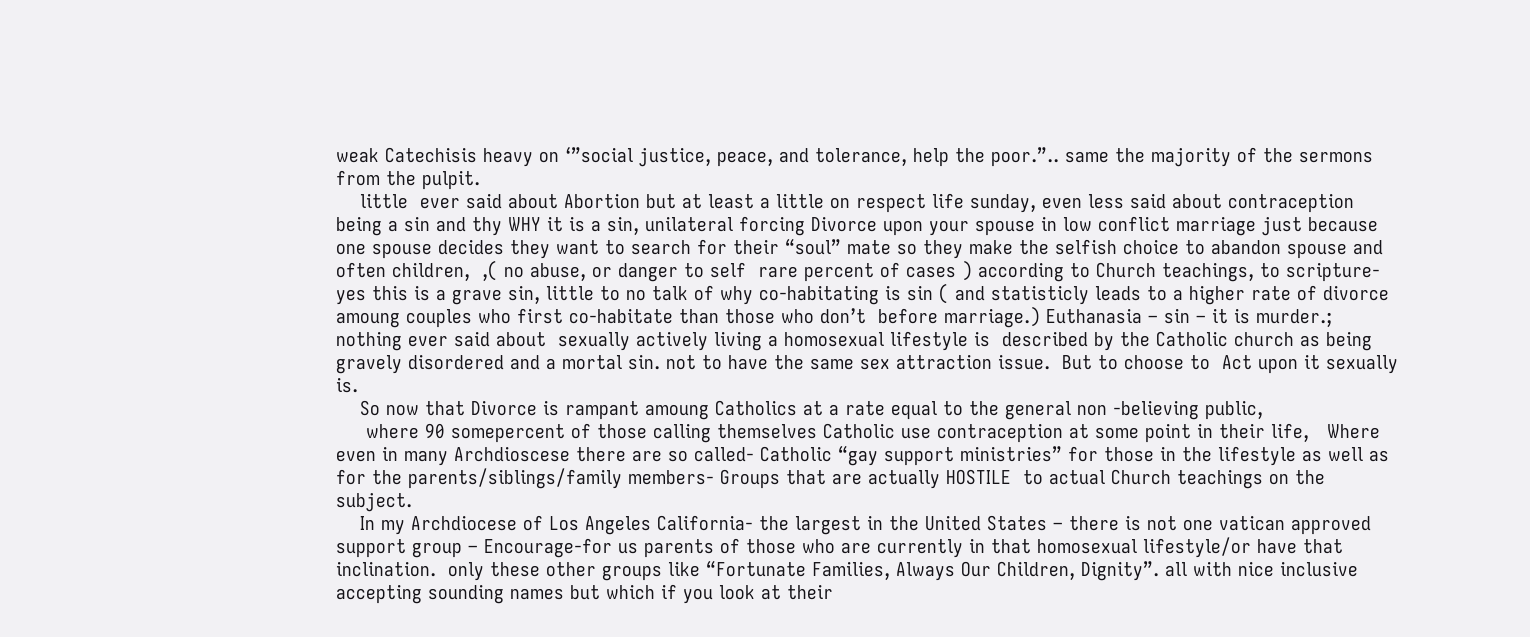weak Catechisis heavy on ‘”social justice, peace, and tolerance, help the poor.”.. same the majority of the sermons from the pulpit.
    little  ever said about Abortion but at least a little on respect life sunday, even less said about contraception being a sin and thy WHY it is a sin, unilateral forcing Divorce upon your spouse in low conflict marriage just because one spouse decides they want to search for their “soul” mate so they make the selfish choice to abandon spouse and often children,  ,( no abuse, or danger to self  rare percent of cases ) according to Church teachings, to scripture- yes this is a grave sin, little to no talk of why co-habitating is sin ( and statisticly leads to a higher rate of divorce amoung couples who first co-habitate than those who don’t  before marriage.) Euthanasia – sin – it is murder.; nothing ever said about  sexually actively living a homosexual lifestyle is  described by the Catholic church as being  gravely disordered and a mortal sin. not to have the same sex attraction issue.  But to choose to  Act upon it sexually is.
    So now that Divorce is rampant amoung Catholics at a rate equal to the general non -believing public,
     where 90 somepercent of those calling themselves Catholic use contraception at some point in their life,   Where even in many Archdioscese there are so called- Catholic “gay support ministries” for those in the lifestyle as well as for the parents/siblings/family members- Groups that are actually HOSTILE  to actual Church teachings on the subject.
    In my Archdiocese of Los Angeles California- the largest in the United States – there is not one vatican approved support group – Encourage-for us parents of those who are currently in that homosexual lifestyle/or have that inclination.  only these other groups like “Fortunate Families, Always Our Children, Dignity”. all with nice inclusive accepting sounding names but which if you look at their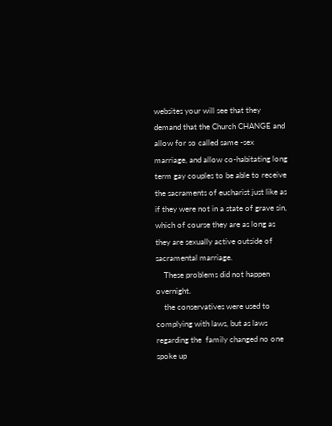websites your will see that they demand that the Church CHANGE and allow for so called same -sex marriage, and allow co-habitating long term gay couples to be able to receive the sacraments of eucharist just like as if they were not in a state of grave sin, which of course they are as long as they are sexually active outside of sacramental marriage.
    These problems did not happen overnight.
    the conservatives were used to complying with laws, but as laws regarding the  family changed no one spoke up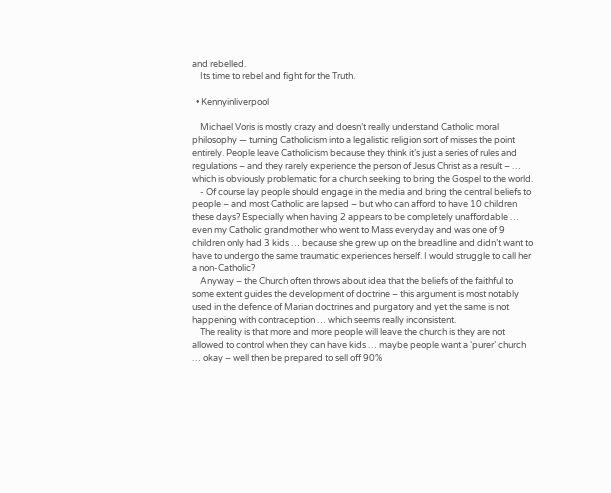and rebelled.
    Its time to rebel and fight for the Truth.

  • Kennyinliverpool

    Michael Voris is mostly crazy and doesn’t really understand Catholic moral philosophy — turning Catholicism into a legalistic religion sort of misses the point entirely. People leave Catholicism because they think it’s just a series of rules and regulations – and they rarely experience the person of Jesus Christ as a result – … which is obviously problematic for a church seeking to bring the Gospel to the world.
    - Of course lay people should engage in the media and bring the central beliefs to people – and most Catholic are lapsed – but who can afford to have 10 children these days? Especially when having 2 appears to be completely unaffordable … even my Catholic grandmother who went to Mass everyday and was one of 9 children only had 3 kids … because she grew up on the breadline and didn’t want to have to undergo the same traumatic experiences herself. I would struggle to call her a non-Catholic?
    Anyway – the Church often throws about idea that the beliefs of the faithful to some extent guides the development of doctrine – this argument is most notably used in the defence of Marian doctrines and purgatory and yet the same is not happening with contraception … which seems really inconsistent.
    The reality is that more and more people will leave the church is they are not allowed to control when they can have kids … maybe people want a ‘purer’ church … okay – well then be prepared to sell off 90%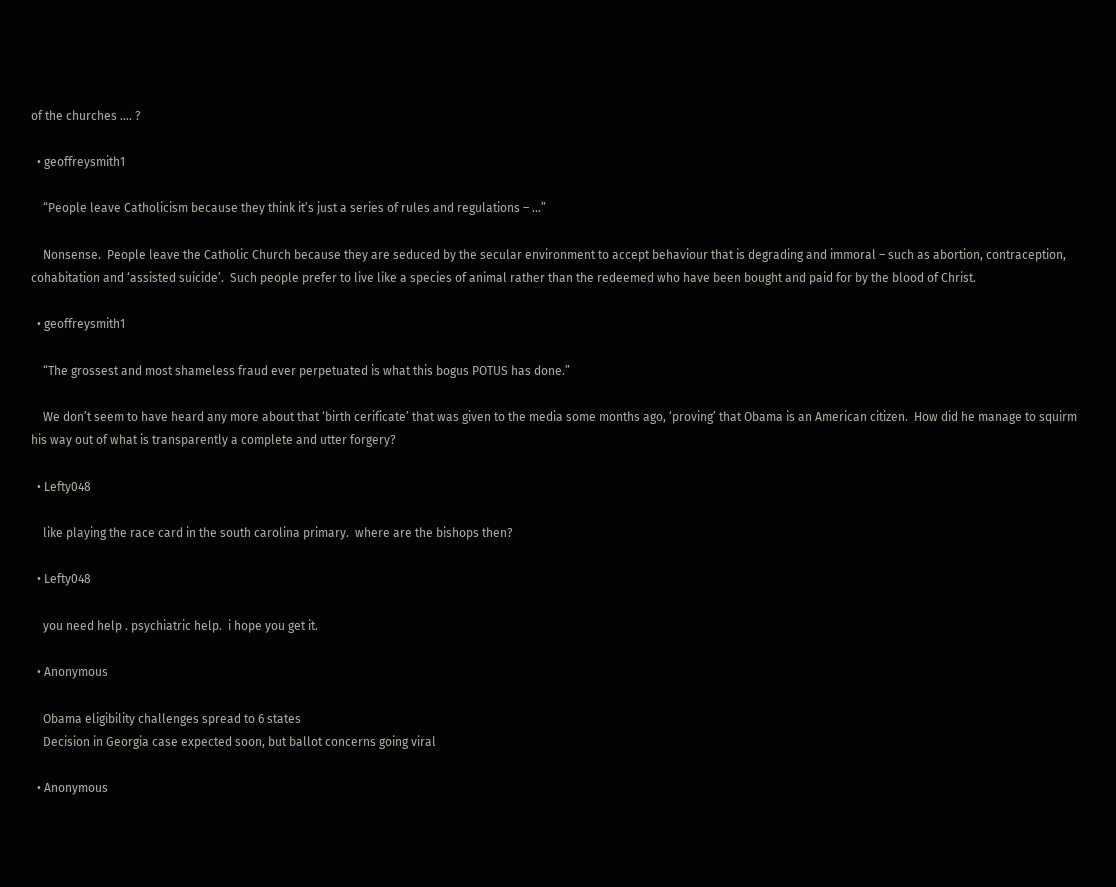of the churches …. ?

  • geoffreysmith1

    “People leave Catholicism because they think it’s just a series of rules and regulations – …”

    Nonsense.  People leave the Catholic Church because they are seduced by the secular environment to accept behaviour that is degrading and immoral – such as abortion, contraception, cohabitation and ‘assisted suicide’.  Such people prefer to live like a species of animal rather than the redeemed who have been bought and paid for by the blood of Christ.

  • geoffreysmith1

    “The grossest and most shameless fraud ever perpetuated is what this bogus POTUS has done.”

    We don’t seem to have heard any more about that ‘birth cerificate’ that was given to the media some months ago, ‘proving’ that Obama is an American citizen.  How did he manage to squirm his way out of what is transparently a complete and utter forgery?

  • Lefty048

    like playing the race card in the south carolina primary.  where are the bishops then?

  • Lefty048

    you need help . psychiatric help.  i hope you get it.

  • Anonymous

    Obama eligibility challenges spread to 6 states
    Decision in Georgia case expected soon, but ballot concerns going viral

  • Anonymous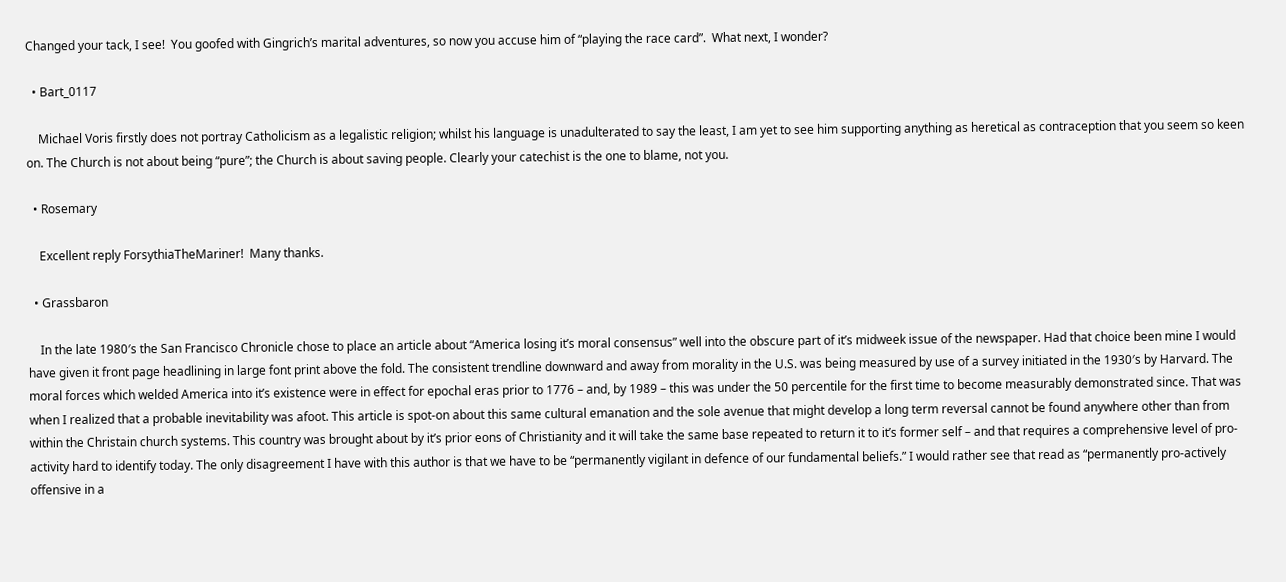Changed your tack, I see!  You goofed with Gingrich’s marital adventures, so now you accuse him of “playing the race card”.  What next, I wonder?

  • Bart_0117

    Michael Voris firstly does not portray Catholicism as a legalistic religion; whilst his language is unadulterated to say the least, I am yet to see him supporting anything as heretical as contraception that you seem so keen on. The Church is not about being “pure”; the Church is about saving people. Clearly your catechist is the one to blame, not you.

  • Rosemary

    Excellent reply ForsythiaTheMariner!  Many thanks.

  • Grassbaron

    In the late 1980′s the San Francisco Chronicle chose to place an article about “America losing it’s moral consensus” well into the obscure part of it’s midweek issue of the newspaper. Had that choice been mine I would have given it front page headlining in large font print above the fold. The consistent trendline downward and away from morality in the U.S. was being measured by use of a survey initiated in the 1930′s by Harvard. The moral forces which welded America into it’s existence were in effect for epochal eras prior to 1776 – and, by 1989 – this was under the 50 percentile for the first time to become measurably demonstrated since. That was when I realized that a probable inevitability was afoot. This article is spot-on about this same cultural emanation and the sole avenue that might develop a long term reversal cannot be found anywhere other than from within the Christain church systems. This country was brought about by it’s prior eons of Christianity and it will take the same base repeated to return it to it’s former self – and that requires a comprehensive level of pro-activity hard to identify today. The only disagreement I have with this author is that we have to be “permanently vigilant in defence of our fundamental beliefs.” I would rather see that read as “permanently pro-actively offensive in a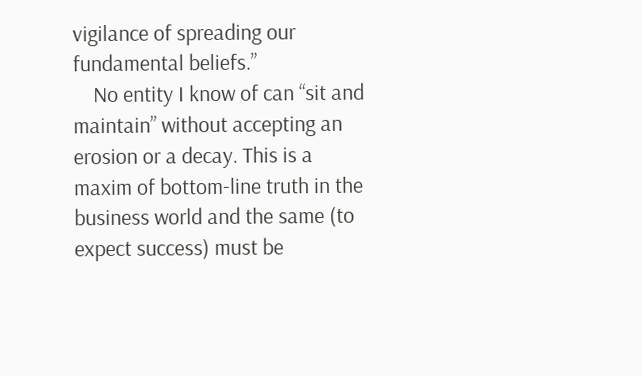vigilance of spreading our fundamental beliefs.”
    No entity I know of can “sit and maintain” without accepting an erosion or a decay. This is a maxim of bottom-line truth in the business world and the same (to expect success) must be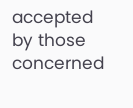accepted by those concerned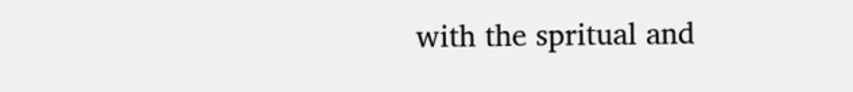with the spritual and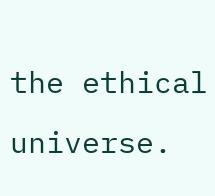the ethical universe.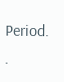Period.            .